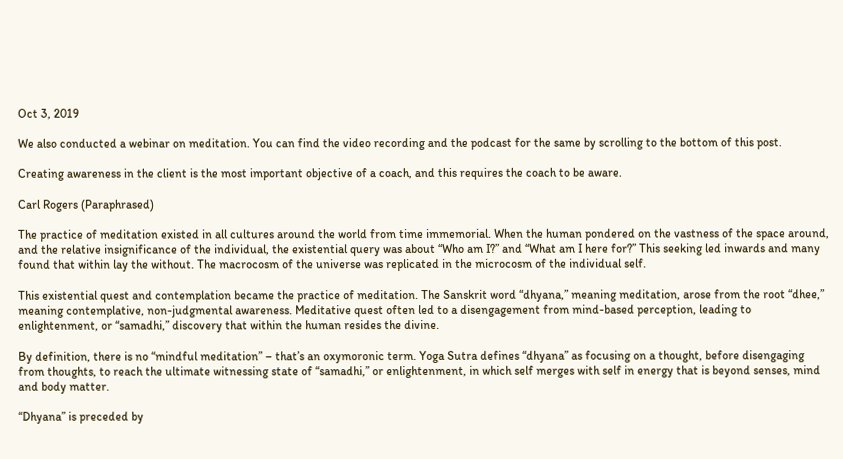Oct 3, 2019

We also conducted a webinar on meditation. You can find the video recording and the podcast for the same by scrolling to the bottom of this post.

Creating awareness in the client is the most important objective of a coach, and this requires the coach to be aware.

Carl Rogers (Paraphrased)

The practice of meditation existed in all cultures around the world from time immemorial. When the human pondered on the vastness of the space around, and the relative insignificance of the individual, the existential query was about “Who am I?” and “What am I here for?” This seeking led inwards and many found that within lay the without. The macrocosm of the universe was replicated in the microcosm of the individual self.

This existential quest and contemplation became the practice of meditation. The Sanskrit word “dhyana,” meaning meditation, arose from the root “dhee,” meaning contemplative, non-judgmental awareness. Meditative quest often led to a disengagement from mind-based perception, leading to enlightenment, or “samadhi,” discovery that within the human resides the divine.

By definition, there is no “mindful meditation” – that’s an oxymoronic term. Yoga Sutra defines “dhyana” as focusing on a thought, before disengaging from thoughts, to reach the ultimate witnessing state of “samadhi,” or enlightenment, in which self merges with self in energy that is beyond senses, mind and body matter.

“Dhyana” is preceded by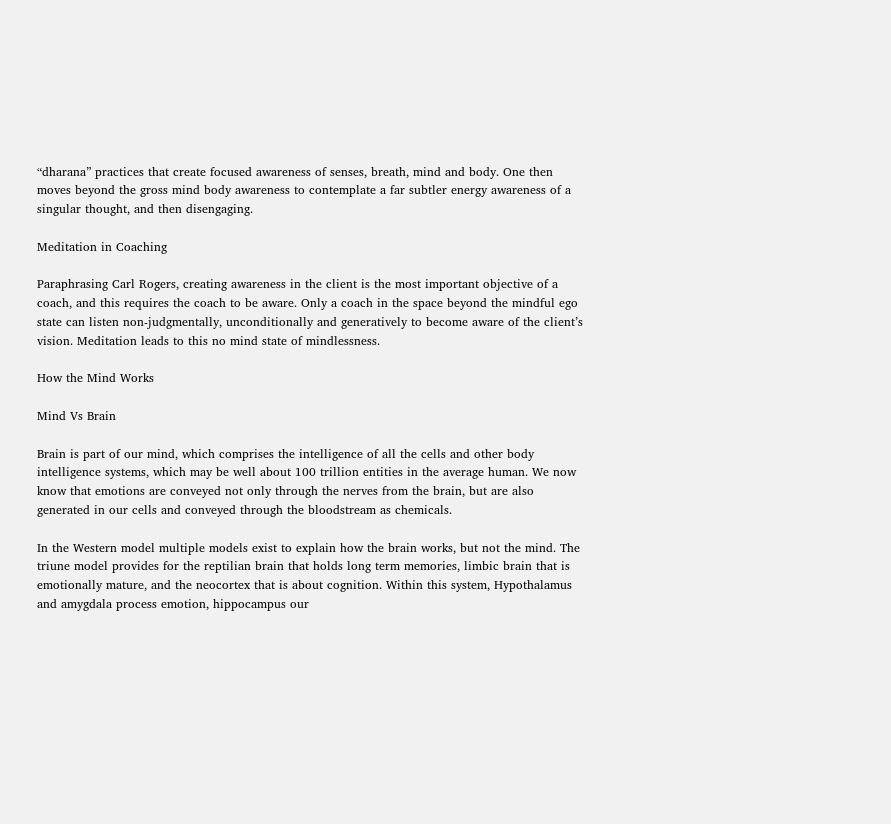“dharana” practices that create focused awareness of senses, breath, mind and body. One then moves beyond the gross mind body awareness to contemplate a far subtler energy awareness of a singular thought, and then disengaging.

Meditation in Coaching

Paraphrasing Carl Rogers, creating awareness in the client is the most important objective of a coach, and this requires the coach to be aware. Only a coach in the space beyond the mindful ego state can listen non-judgmentally, unconditionally and generatively to become aware of the client’s vision. Meditation leads to this no mind state of mindlessness.

How the Mind Works

Mind Vs Brain

Brain is part of our mind, which comprises the intelligence of all the cells and other body intelligence systems, which may be well about 100 trillion entities in the average human. We now know that emotions are conveyed not only through the nerves from the brain, but are also generated in our cells and conveyed through the bloodstream as chemicals.

In the Western model multiple models exist to explain how the brain works, but not the mind. The triune model provides for the reptilian brain that holds long term memories, limbic brain that is emotionally mature, and the neocortex that is about cognition. Within this system, Hypothalamus and amygdala process emotion, hippocampus our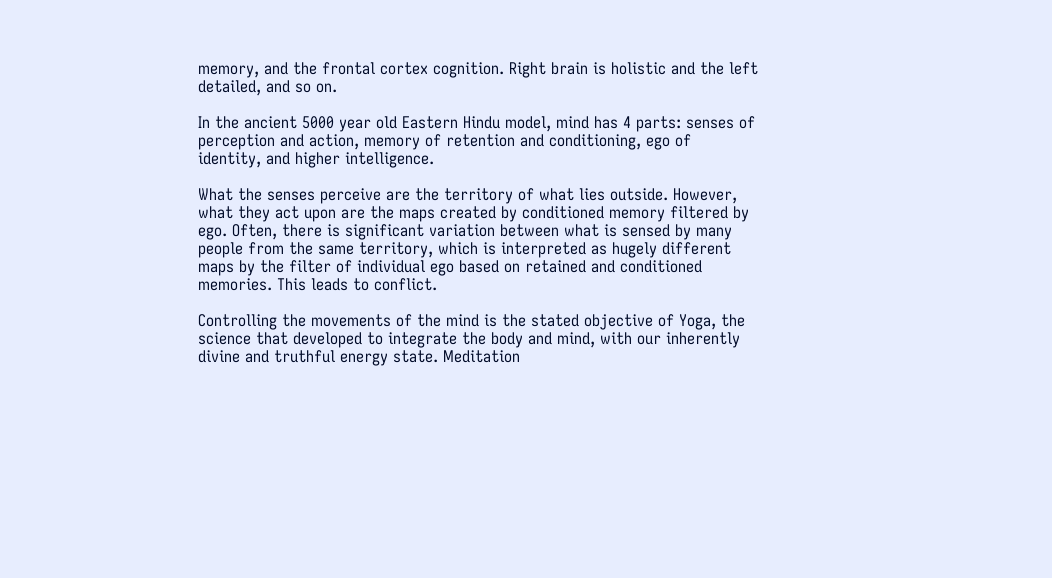memory, and the frontal cortex cognition. Right brain is holistic and the left detailed, and so on.

In the ancient 5000 year old Eastern Hindu model, mind has 4 parts: senses of perception and action, memory of retention and conditioning, ego of identity, and higher intelligence.

What the senses perceive are the territory of what lies outside. However, what they act upon are the maps created by conditioned memory filtered by ego. Often, there is significant variation between what is sensed by many people from the same territory, which is interpreted as hugely different maps by the filter of individual ego based on retained and conditioned memories. This leads to conflict.

Controlling the movements of the mind is the stated objective of Yoga, the science that developed to integrate the body and mind, with our inherently divine and truthful energy state. Meditation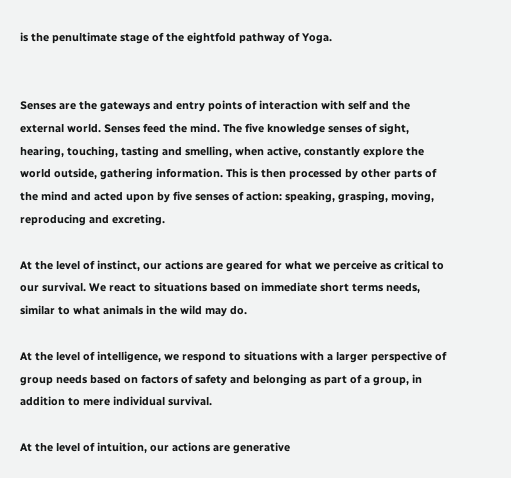is the penultimate stage of the eightfold pathway of Yoga.


Senses are the gateways and entry points of interaction with self and the external world. Senses feed the mind. The five knowledge senses of sight, hearing, touching, tasting and smelling, when active, constantly explore the world outside, gathering information. This is then processed by other parts of the mind and acted upon by five senses of action: speaking, grasping, moving, reproducing and excreting.

At the level of instinct, our actions are geared for what we perceive as critical to our survival. We react to situations based on immediate short terms needs, similar to what animals in the wild may do.

At the level of intelligence, we respond to situations with a larger perspective of group needs based on factors of safety and belonging as part of a group, in addition to mere individual survival.

At the level of intuition, our actions are generative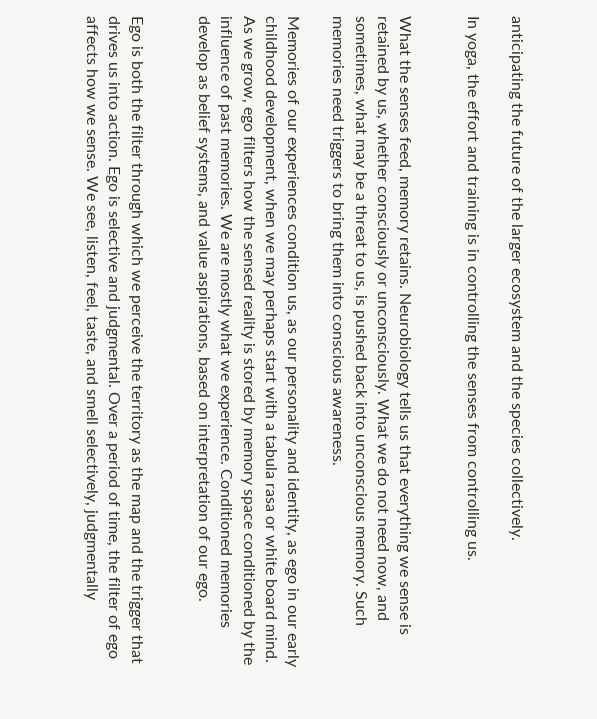anticipating the future of the larger ecosystem and the species collectively.

In yoga, the effort and training is in controlling the senses from controlling us.


What the senses feed, memory retains. Neurobiology tells us that everything we sense is retained by us, whether consciously or unconsciously. What we do not need now, and sometimes, what may be a threat to us, is pushed back into unconscious memory. Such memories need triggers to bring them into conscious awareness.

Memories of our experiences condition us, as our personality and identity, as ego in our early childhood development, when we may perhaps start with a tabula rasa or white board mind. As we grow, ego filters how the sensed reality is stored by memory space conditioned by the influence of past memories. We are mostly what we experience. Conditioned memories develop as belief systems, and value aspirations, based on interpretation of our ego.


Ego is both the filter through which we perceive the territory as the map and the trigger that drives us into action. Ego is selective and judgmental. Over a period of time, the filter of ego affects how we sense. We see, listen, feel, taste, and smell selectively, judgmentally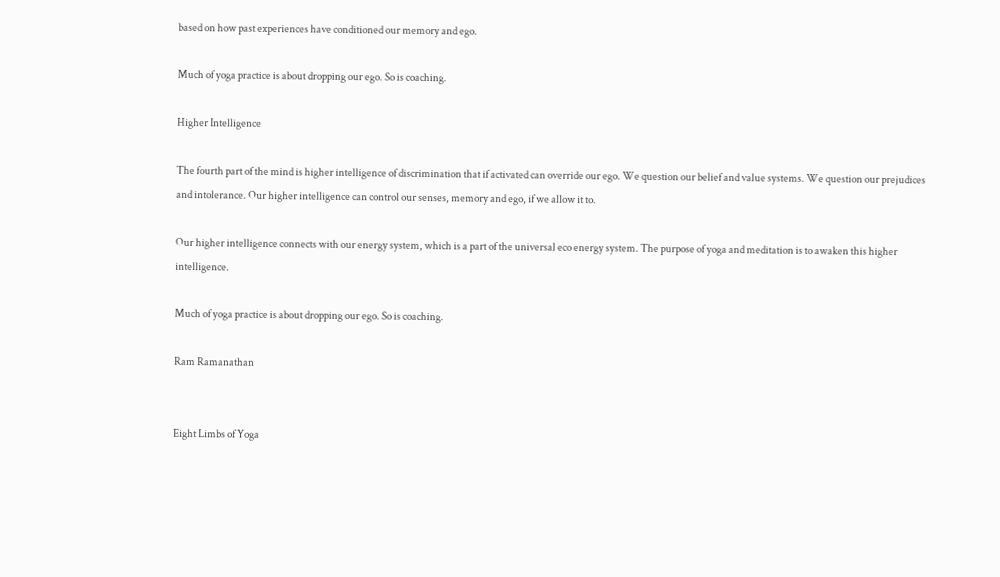based on how past experiences have conditioned our memory and ego.

Much of yoga practice is about dropping our ego. So is coaching.

Higher Intelligence

The fourth part of the mind is higher intelligence of discrimination that if activated can override our ego. We question our belief and value systems. We question our prejudices and intolerance. Our higher intelligence can control our senses, memory and ego, if we allow it to.

Our higher intelligence connects with our energy system, which is a part of the universal eco energy system. The purpose of yoga and meditation is to awaken this higher intelligence.

Much of yoga practice is about dropping our ego. So is coaching.

Ram Ramanathan


Eight Limbs of Yoga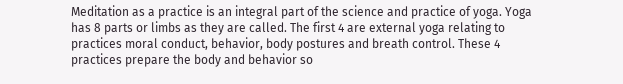Meditation as a practice is an integral part of the science and practice of yoga. Yoga has 8 parts or limbs as they are called. The first 4 are external yoga relating to practices moral conduct, behavior, body postures and breath control. These 4 practices prepare the body and behavior so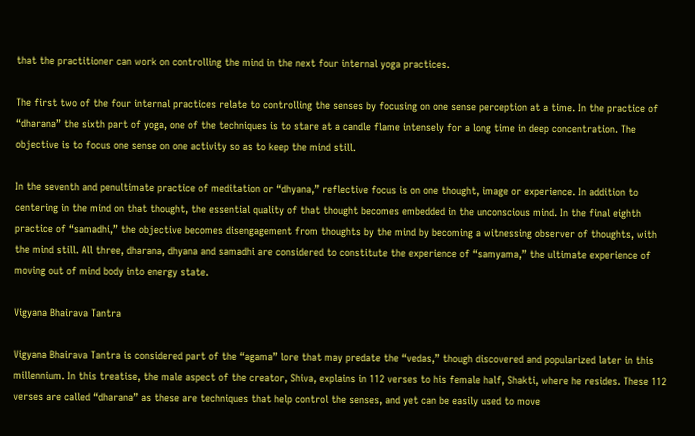that the practitioner can work on controlling the mind in the next four internal yoga practices.

The first two of the four internal practices relate to controlling the senses by focusing on one sense perception at a time. In the practice of “dharana” the sixth part of yoga, one of the techniques is to stare at a candle flame intensely for a long time in deep concentration. The objective is to focus one sense on one activity so as to keep the mind still.

In the seventh and penultimate practice of meditation or “dhyana,” reflective focus is on one thought, image or experience. In addition to centering in the mind on that thought, the essential quality of that thought becomes embedded in the unconscious mind. In the final eighth practice of “samadhi,” the objective becomes disengagement from thoughts by the mind by becoming a witnessing observer of thoughts, with the mind still. All three, dharana, dhyana and samadhi are considered to constitute the experience of “samyama,” the ultimate experience of moving out of mind body into energy state.

Vigyana Bhairava Tantra

Vigyana Bhairava Tantra is considered part of the “agama” lore that may predate the “vedas,” though discovered and popularized later in this millennium. In this treatise, the male aspect of the creator, Shiva, explains in 112 verses to his female half, Shakti, where he resides. These 112 verses are called “dharana” as these are techniques that help control the senses, and yet can be easily used to move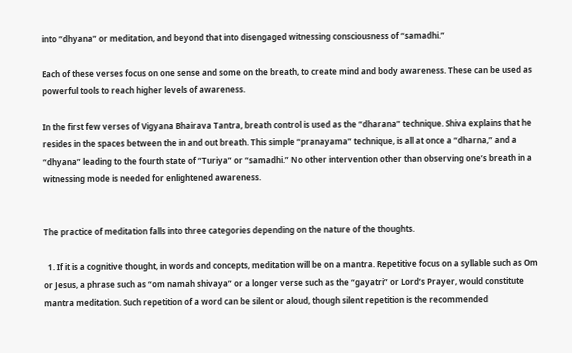into “dhyana” or meditation, and beyond that into disengaged witnessing consciousness of “samadhi.”

Each of these verses focus on one sense and some on the breath, to create mind and body awareness. These can be used as powerful tools to reach higher levels of awareness.

In the first few verses of Vigyana Bhairava Tantra, breath control is used as the “dharana” technique. Shiva explains that he resides in the spaces between the in and out breath. This simple “pranayama” technique, is all at once a “dharna,” and a “dhyana” leading to the fourth state of “Turiya” or “samadhi.” No other intervention other than observing one’s breath in a witnessing mode is needed for enlightened awareness.


The practice of meditation falls into three categories depending on the nature of the thoughts.

  1. If it is a cognitive thought, in words and concepts, meditation will be on a mantra. Repetitive focus on a syllable such as Om or Jesus, a phrase such as “om namah shivaya” or a longer verse such as the “gayatri” or Lord’s Prayer, would constitute mantra meditation. Such repetition of a word can be silent or aloud, though silent repetition is the recommended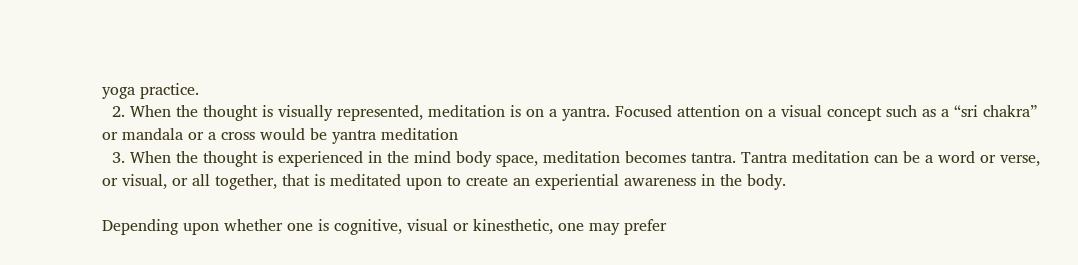yoga practice.
  2. When the thought is visually represented, meditation is on a yantra. Focused attention on a visual concept such as a “sri chakra” or mandala or a cross would be yantra meditation
  3. When the thought is experienced in the mind body space, meditation becomes tantra. Tantra meditation can be a word or verse, or visual, or all together, that is meditated upon to create an experiential awareness in the body.

Depending upon whether one is cognitive, visual or kinesthetic, one may prefer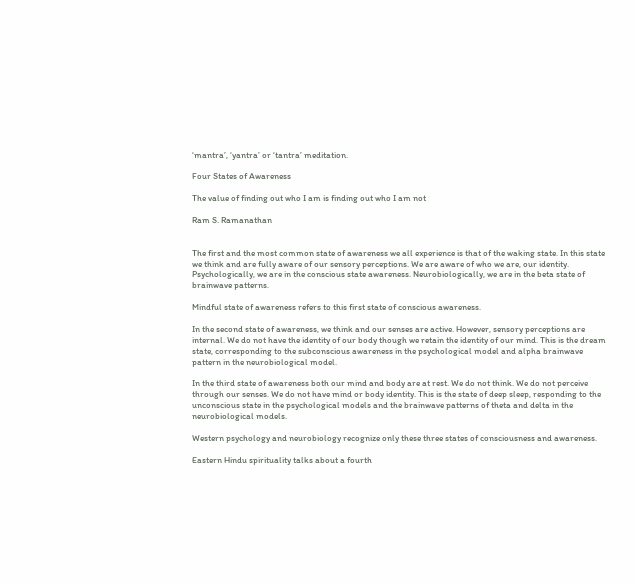‘mantra’, ‘yantra’ or ‘tantra’ meditation.

Four States of Awareness

The value of finding out who I am is finding out who I am not

Ram S. Ramanathan


The first and the most common state of awareness we all experience is that of the waking state. In this state we think and are fully aware of our sensory perceptions. We are aware of who we are, our identity. Psychologically, we are in the conscious state awareness. Neurobiologically, we are in the beta state of brainwave patterns.

Mindful state of awareness refers to this first state of conscious awareness.

In the second state of awareness, we think and our senses are active. However, sensory perceptions are internal. We do not have the identity of our body though we retain the identity of our mind. This is the dream state, corresponding to the subconscious awareness in the psychological model and alpha brainwave pattern in the neurobiological model.

In the third state of awareness both our mind and body are at rest. We do not think. We do not perceive through our senses. We do not have mind or body identity. This is the state of deep sleep, responding to the unconscious state in the psychological models and the brainwave patterns of theta and delta in the neurobiological models.

Western psychology and neurobiology recognize only these three states of consciousness and awareness.

Eastern Hindu spirituality talks about a fourth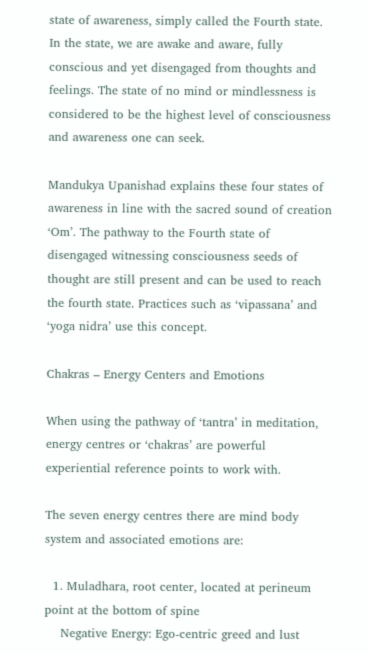state of awareness, simply called the Fourth state. In the state, we are awake and aware, fully conscious and yet disengaged from thoughts and feelings. The state of no mind or mindlessness is considered to be the highest level of consciousness and awareness one can seek.

Mandukya Upanishad explains these four states of awareness in line with the sacred sound of creation ‘Om’. The pathway to the Fourth state of disengaged witnessing consciousness seeds of thought are still present and can be used to reach the fourth state. Practices such as ‘vipassana’ and ‘yoga nidra’ use this concept.

Chakras – Energy Centers and Emotions

When using the pathway of ‘tantra’ in meditation, energy centres or ‘chakras’ are powerful experiential reference points to work with.

The seven energy centres there are mind body system and associated emotions are:

  1. Muladhara, root center, located at perineum point at the bottom of spine
    Negative Energy: Ego-centric greed and lust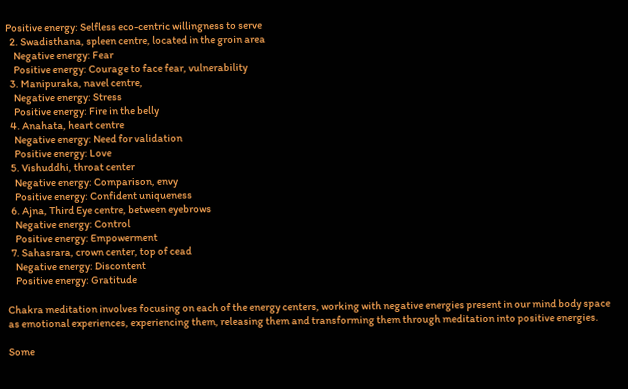Positive energy: Selfless eco-centric willingness to serve
  2. Swadisthana, spleen centre, located in the groin area
    Negative energy: Fear
    Positive energy: Courage to face fear, vulnerability
  3. Manipuraka, navel centre,
    Negative energy: Stress
    Positive energy: Fire in the belly
  4. Anahata, heart centre
    Negative energy: Need for validation
    Positive energy: Love
  5. Vishuddhi, throat center
    Negative energy: Comparison, envy
    Positive energy: Confident uniqueness
  6. Ajna, Third Eye centre, between eyebrows
    Negative energy: Control
    Positive energy: Empowerment
  7. Sahasrara, crown center, top of cead
    Negative energy: Discontent
    Positive energy: Gratitude

Chakra meditation involves focusing on each of the energy centers, working with negative energies present in our mind body space as emotional experiences, experiencing them, releasing them and transforming them through meditation into positive energies.

Some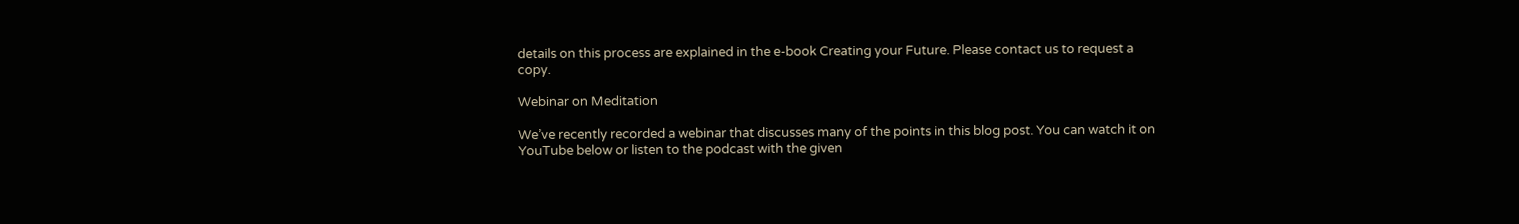details on this process are explained in the e-book Creating your Future. Please contact us to request a copy.

Webinar on Meditation

We’ve recently recorded a webinar that discusses many of the points in this blog post. You can watch it on YouTube below or listen to the podcast with the given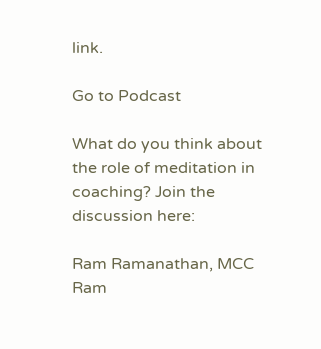link.

Go to Podcast

What do you think about the role of meditation in coaching? Join the discussion here:

Ram Ramanathan, MCC
Ram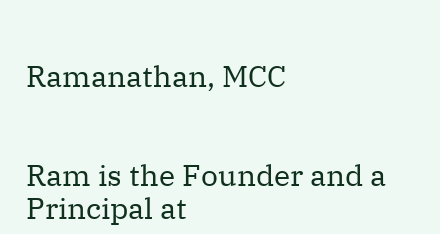Ramanathan, MCC


Ram is the Founder and a Principal at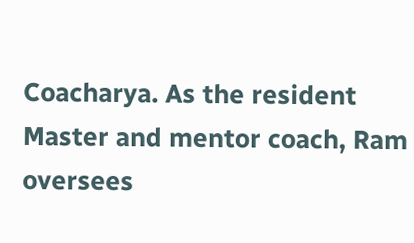Coacharya. As the resident Master and mentor coach, Ram oversees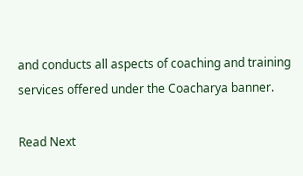and conducts all aspects of coaching and training services offered under the Coacharya banner.

Read Next